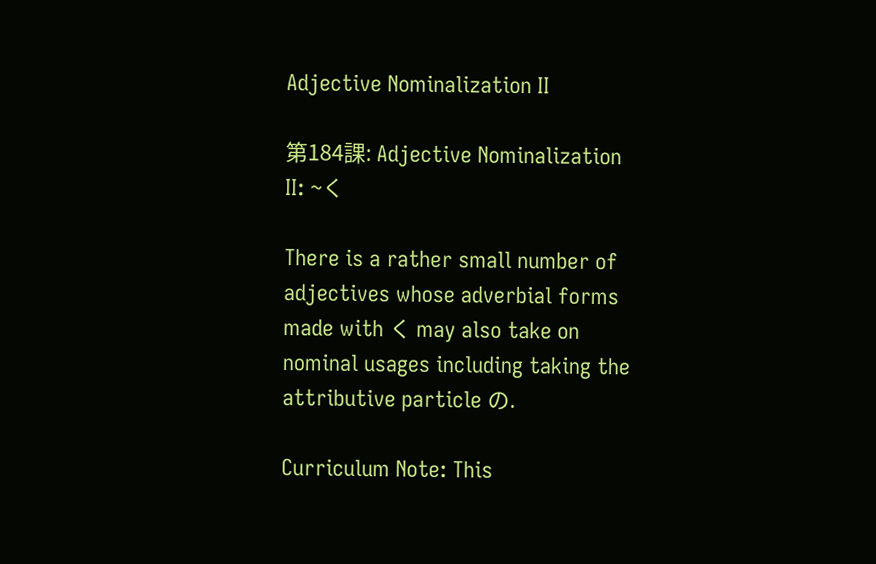Adjective Nominalization II

第184課: Adjective Nominalization II: ~く

There is a rather small number of adjectives whose adverbial forms made with く may also take on nominal usages including taking the attributive particle の.

Curriculum Note: This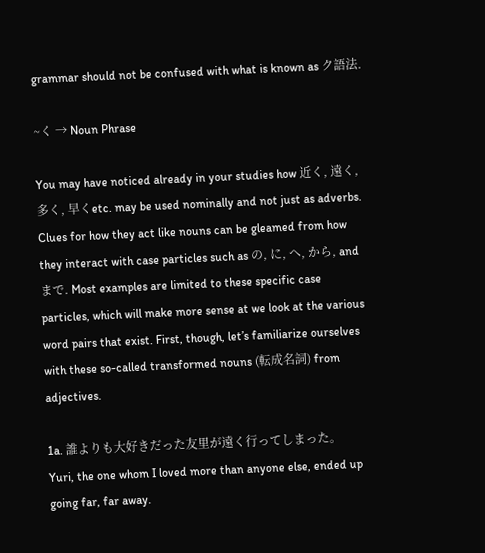grammar should not be confused with what is known as ク語法.

~く → Noun Phrase

You may have noticed already in your studies how 近く, 遠く, 多く, 早くetc. may be used nominally and not just as adverbs. Clues for how they act like nouns can be gleamed from how they interact with case particles such as の, に, へ, から, and まで. Most examples are limited to these specific case particles, which will make more sense at we look at the various word pairs that exist. First, though, let’s familiarize ourselves with these so-called transformed nouns (転成名詞) from adjectives.

1a. 誰よりも大好きだった友里が遠く行ってしまった。
Yuri, the one whom I loved more than anyone else, ended up going far, far away.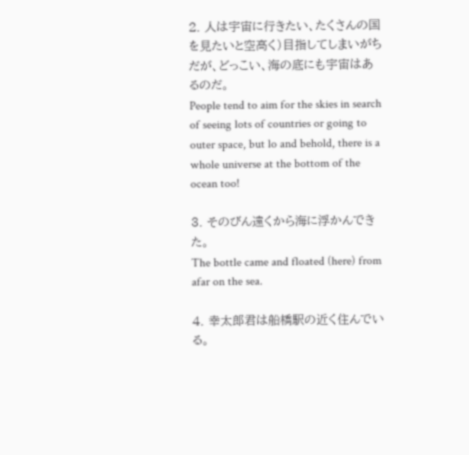2. 人は宇宙に行きたい、たくさんの国を見たいと空高く)目指してしまいがちだが、どっこい、海の底にも宇宙はあるのだ。
People tend to aim for the skies in search of seeing lots of countries or going to outer space, but lo and behold, there is a whole universe at the bottom of the ocean too!

3. そのびん遠くから海に浮かんできた。
The bottle came and floated (here) from afar on the sea.

4. 幸太郎君は船橋駅の近く住んでいる。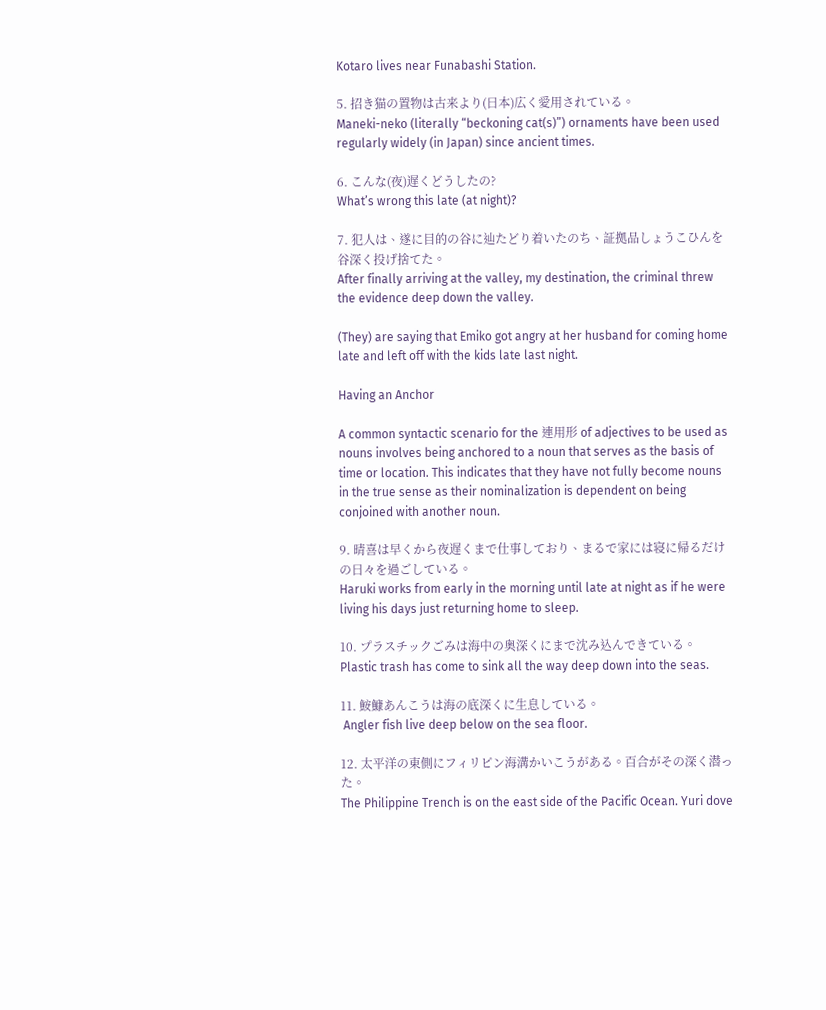Kotaro lives near Funabashi Station.

5. 招き猫の置物は古来より(日本)広く愛用されている。
Maneki-neko (literally “beckoning cat(s)”) ornaments have been used regularly widely (in Japan) since ancient times.

6. こんな(夜)遅くどうしたの?
What’s wrong this late (at night)?

7. 犯人は、遂に目的の谷に辿たどり着いたのち、証拠品しょうこひんを谷深く投げ捨てた。
After finally arriving at the valley, my destination, the criminal threw the evidence deep down the valley.

(They) are saying that Emiko got angry at her husband for coming home late and left off with the kids late last night.

Having an Anchor

A common syntactic scenario for the 連用形 of adjectives to be used as nouns involves being anchored to a noun that serves as the basis of time or location. This indicates that they have not fully become nouns in the true sense as their nominalization is dependent on being conjoined with another noun.

9. 晴喜は早くから夜遅くまで仕事しており、まるで家には寝に帰るだけの日々を過ごしている。
Haruki works from early in the morning until late at night as if he were living his days just returning home to sleep.

10. プラスチックごみは海中の奥深くにまで沈み込んできている。
Plastic trash has come to sink all the way deep down into the seas.

11. 鮟鱇あんこうは海の底深くに生息している。
 Angler fish live deep below on the sea floor.

12. 太平洋の東側にフィリピン海溝かいこうがある。百合がその深く潜った。
The Philippine Trench is on the east side of the Pacific Ocean. Yuri dove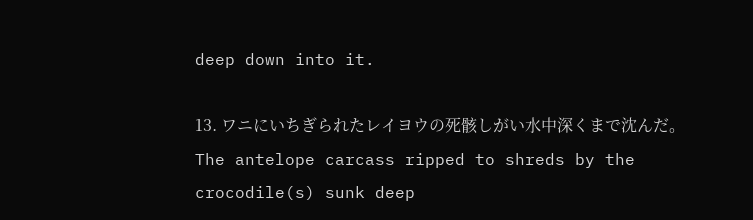deep down into it.

13. ワニにいちぎられたレイヨウの死骸しがい水中深くまで沈んだ。
The antelope carcass ripped to shreds by the crocodile(s) sunk deep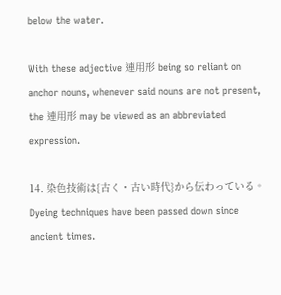below the water.

With these adjective 連用形 being so reliant on anchor nouns, whenever said nouns are not present, the 連用形 may be viewed as an abbreviated expression.

14. 染色技術は{古く・古い時代}から伝わっている。
Dyeing techniques have been passed down since ancient times.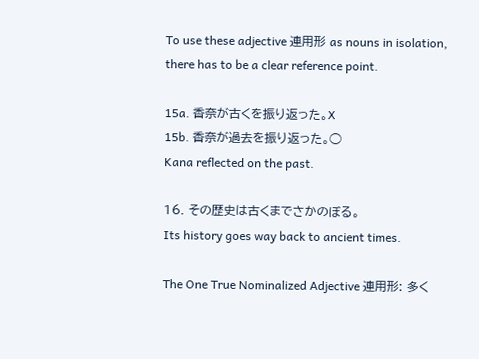To use these adjective 連用形 as nouns in isolation, there has to be a clear reference point.

15a. 香奈が古くを振り返った。X
15b. 香奈が過去を振り返った。◯
Kana reflected on the past.

16. その歴史は古くまでさかのぼる。
Its history goes way back to ancient times.

The One True Nominalized Adjective 連用形: 多く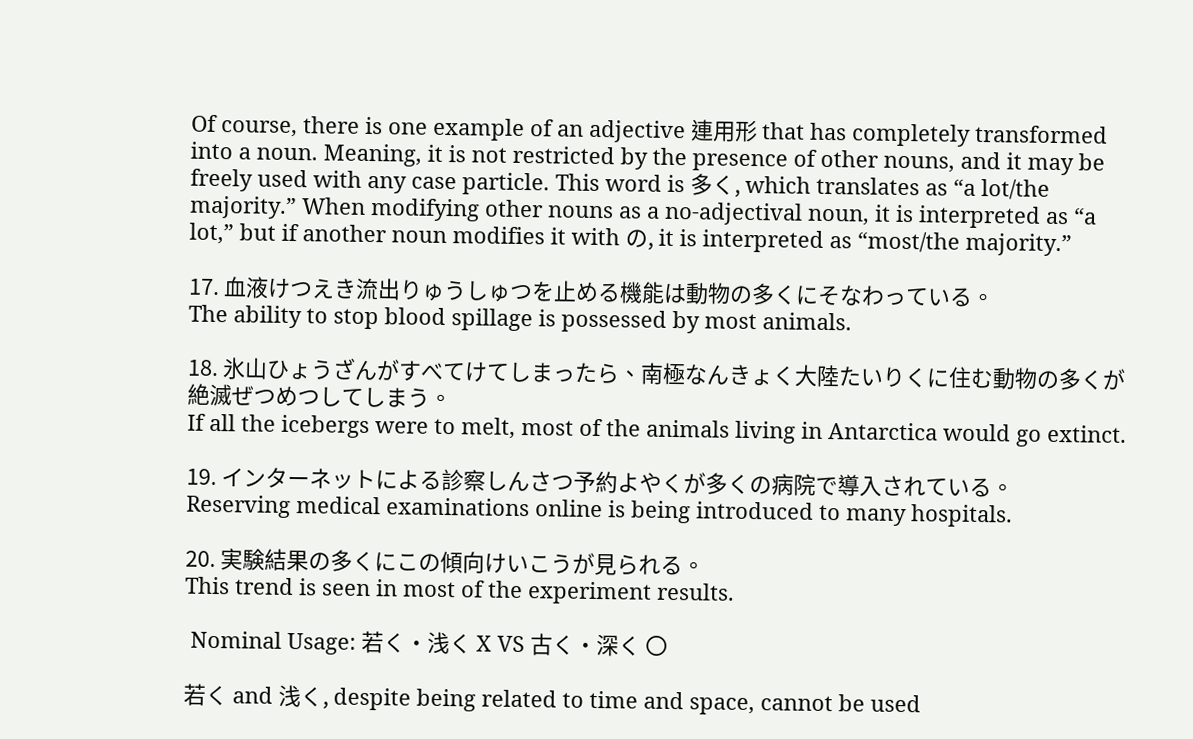Of course, there is one example of an adjective 連用形 that has completely transformed into a noun. Meaning, it is not restricted by the presence of other nouns, and it may be freely used with any case particle. This word is 多く, which translates as “a lot/the majority.” When modifying other nouns as a no-adjectival noun, it is interpreted as “a lot,” but if another noun modifies it with の, it is interpreted as “most/the majority.”

17. 血液けつえき流出りゅうしゅつを止める機能は動物の多くにそなわっている。
The ability to stop blood spillage is possessed by most animals.

18. 氷山ひょうざんがすべてけてしまったら、南極なんきょく大陸たいりくに住む動物の多くが絶滅ぜつめつしてしまう。
If all the icebergs were to melt, most of the animals living in Antarctica would go extinct.

19. インターネットによる診察しんさつ予約よやくが多くの病院で導入されている。
Reserving medical examinations online is being introduced to many hospitals.

20. 実験結果の多くにこの傾向けいこうが見られる。
This trend is seen in most of the experiment results.

 Nominal Usage: 若く・浅く X VS 古く・深く 〇

若く and 浅く, despite being related to time and space, cannot be used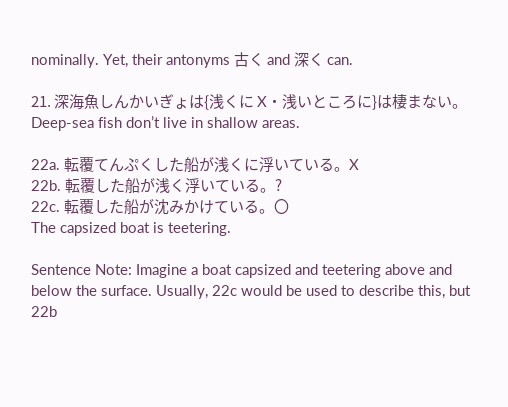nominally. Yet, their antonyms 古く and 深く can.

21. 深海魚しんかいぎょは{浅くに X・浅いところに}は棲まない。
Deep-sea fish don’t live in shallow areas.

22a. 転覆てんぷくした船が浅くに浮いている。X
22b. 転覆した船が浅く浮いている。?
22c. 転覆した船が沈みかけている。〇
The capsized boat is teetering.

Sentence Note: Imagine a boat capsized and teetering above and below the surface. Usually, 22c would be used to describe this, but 22b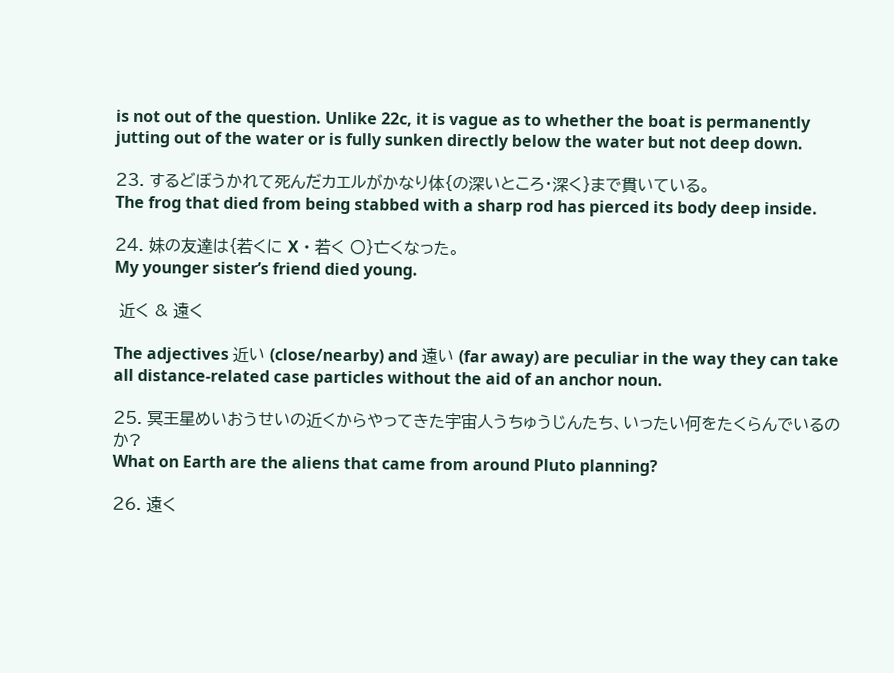is not out of the question. Unlike 22c, it is vague as to whether the boat is permanently jutting out of the water or is fully sunken directly below the water but not deep down.

23. するどぼうかれて死んだカエルがかなり体{の深いところ・深く}まで貫いている。
The frog that died from being stabbed with a sharp rod has pierced its body deep inside.

24. 妹の友達は{若くに X・若く 〇}亡くなった。
My younger sister’s friend died young.

 近く & 遠く

The adjectives 近い (close/nearby) and 遠い (far away) are peculiar in the way they can take all distance-related case particles without the aid of an anchor noun.

25. 冥王星めいおうせいの近くからやってきた宇宙人うちゅうじんたち、いったい何をたくらんでいるのか?
What on Earth are the aliens that came from around Pluto planning?

26. 遠く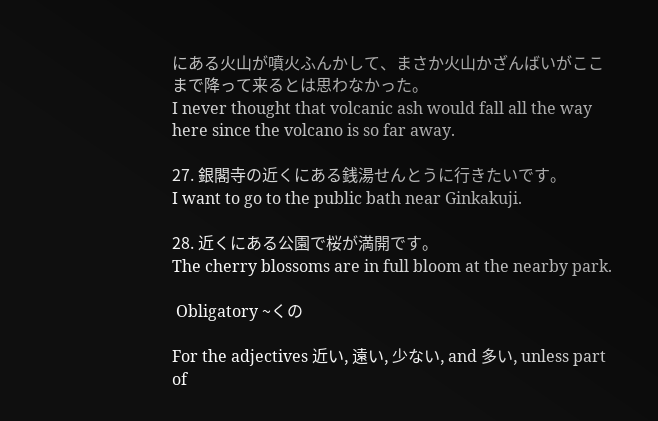にある火山が噴火ふんかして、まさか火山かざんばいがここまで降って来るとは思わなかった。
I never thought that volcanic ash would fall all the way here since the volcano is so far away.

27. 銀閣寺の近くにある銭湯せんとうに行きたいです。
I want to go to the public bath near Ginkakuji.

28. 近くにある公園で桜が満開です。
The cherry blossoms are in full bloom at the nearby park.

 Obligatory ~くの

For the adjectives 近い, 遠い, 少ない, and 多い, unless part of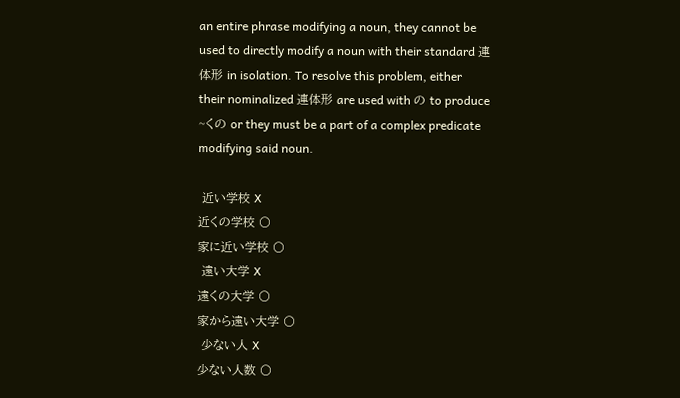an entire phrase modifying a noun, they cannot be used to directly modify a noun with their standard 連体形 in isolation. To resolve this problem, either their nominalized 連体形 are used with の to produce ~くの or they must be a part of a complex predicate modifying said noun.

 近い学校 X
近くの学校 〇
家に近い学校 〇
 遠い大学 X
遠くの大学 〇
家から遠い大学 〇
 少ない人 X
少ない人数 〇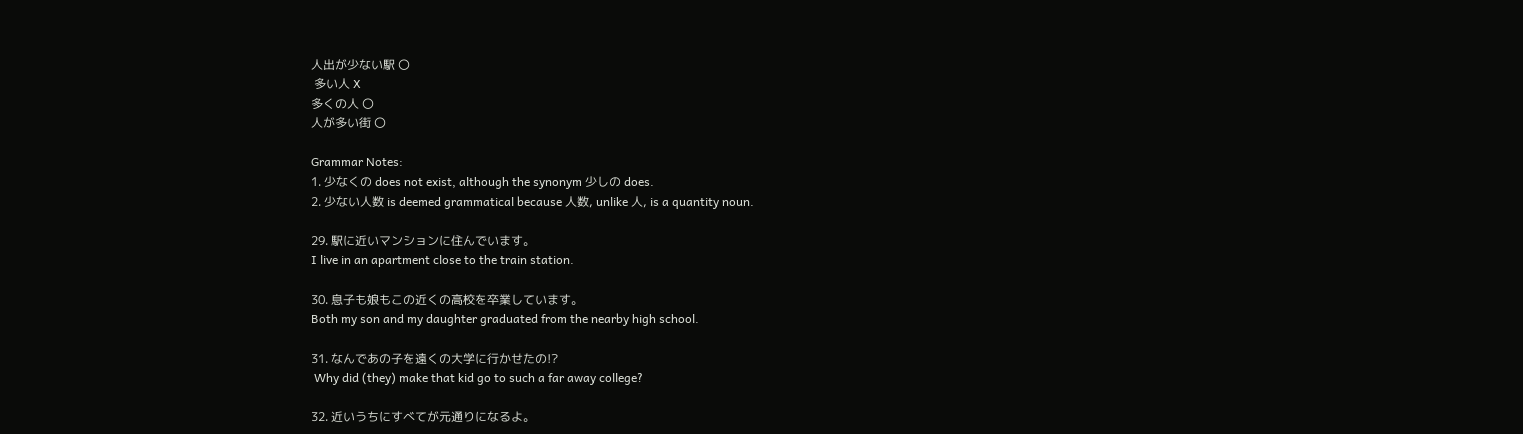人出が少ない駅 〇
 多い人 X
多くの人 〇
人が多い街 〇

Grammar Notes:
1. 少なくの does not exist, although the synonym 少しの does.
2. 少ない人数 is deemed grammatical because 人数, unlike 人, is a quantity noun.

29. 駅に近いマンションに住んでいます。
I live in an apartment close to the train station.

30. 息子も娘もこの近くの高校を卒業しています。
Both my son and my daughter graduated from the nearby high school.

31. なんであの子を遠くの大学に行かせたの!?
 Why did (they) make that kid go to such a far away college?

32. 近いうちにすべてが元通りになるよ。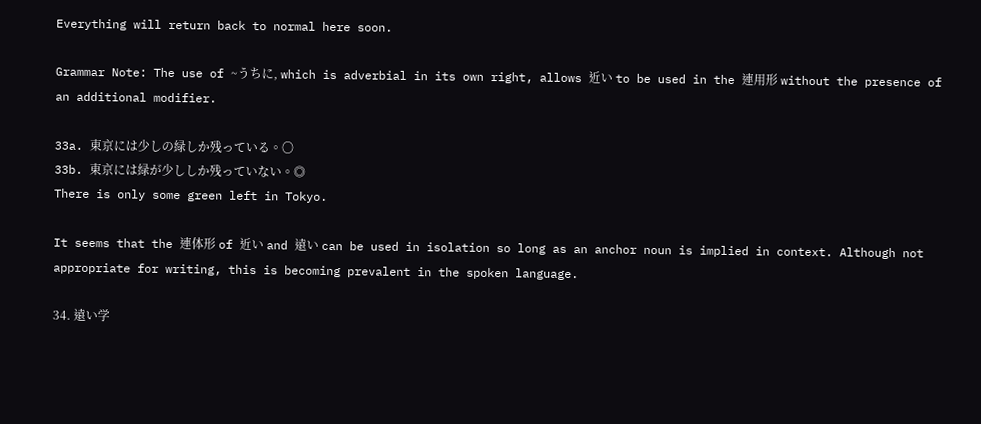Everything will return back to normal here soon.

Grammar Note: The use of ~うちに, which is adverbial in its own right, allows 近い to be used in the 連用形 without the presence of an additional modifier.

33a. 東京には少しの緑しか残っている。〇
33b. 東京には緑が少ししか残っていない。◎
There is only some green left in Tokyo.

It seems that the 連体形 of 近い and 遠い can be used in isolation so long as an anchor noun is implied in context. Although not appropriate for writing, this is becoming prevalent in the spoken language.

34. 遠い学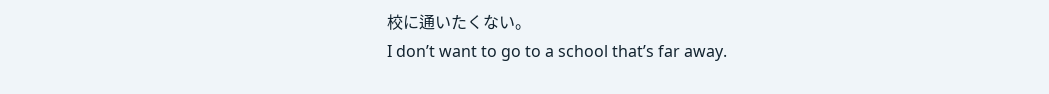校に通いたくない。
I don’t want to go to a school that’s far away.